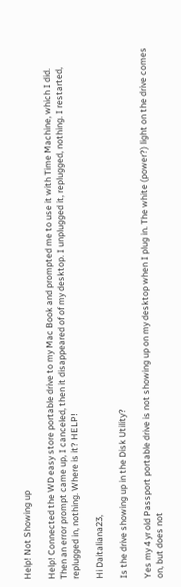Help! Not Showing up

Help! Connected the WD easy store portable drive to my Mac Book and prompted me to use it with Time Machine, which I did. Then an error prompt came up, I canceled, then it disappeared of of my desktop. I unplugged it, replugged, nothing. I restarted, replugged in, nothing. Where is it? HELP!

Hi Daitaliana23,

Is the drive showing up in the Disk Utility?

Yes my 4 yr old Passport portable drive is not showing up on my desktop when I plug in. The white (power?) light on the drive comes on, but does not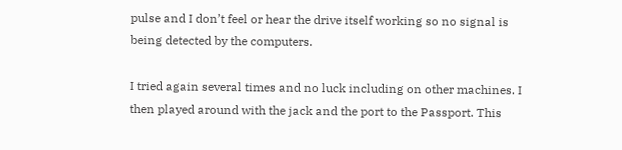pulse and I don’t feel or hear the drive itself working so no signal is being detected by the computers.

I tried again several times and no luck including on other machines. I then played around with the jack and the port to the Passport. This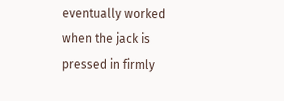eventually worked when the jack is pressed in firmly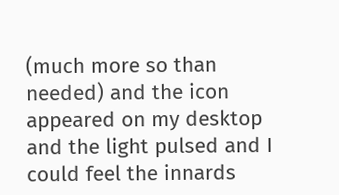(much more so than needed) and the icon appeared on my desktop and the light pulsed and I could feel the innards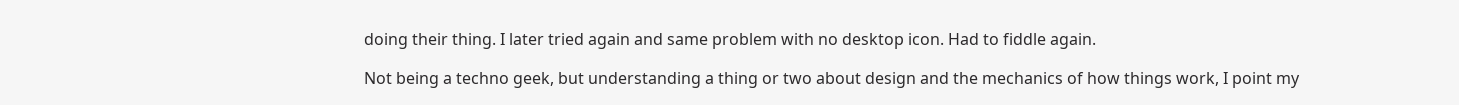doing their thing. I later tried again and same problem with no desktop icon. Had to fiddle again.

Not being a techno geek, but understanding a thing or two about design and the mechanics of how things work, I point my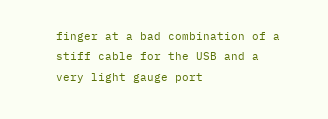finger at a bad combination of a stiff cable for the USB and a very light gauge port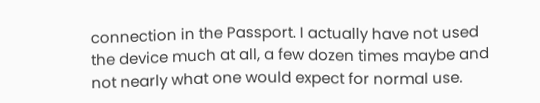connection in the Passport. I actually have not used the device much at all, a few dozen times maybe and not nearly what one would expect for normal use.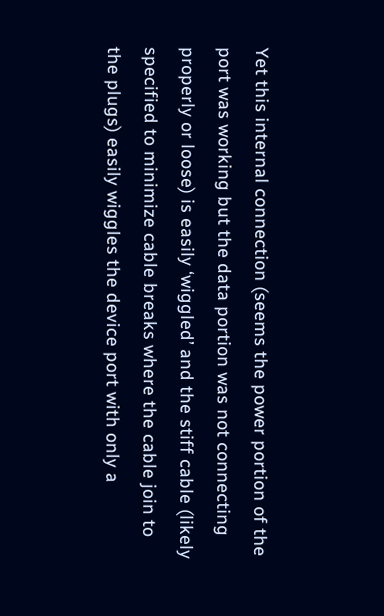Yet this internal connection (seems the power portion of the port was working but the data portion was not connecting properly or loose) is easily ‘wiggled’ and the stiff cable (likely specified to minimize cable breaks where the cable join to the plugs) easily wiggles the device port with only a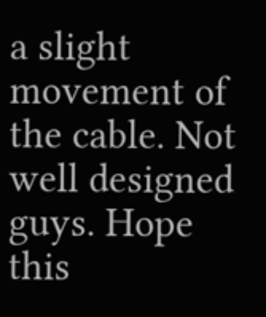a slight movement of the cable. Not well designed guys. Hope this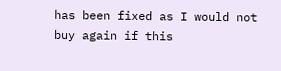has been fixed as I would not buy again if this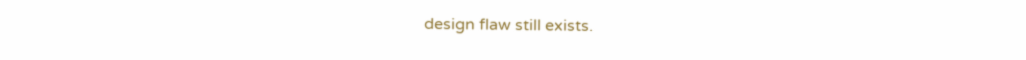design flaw still exists.